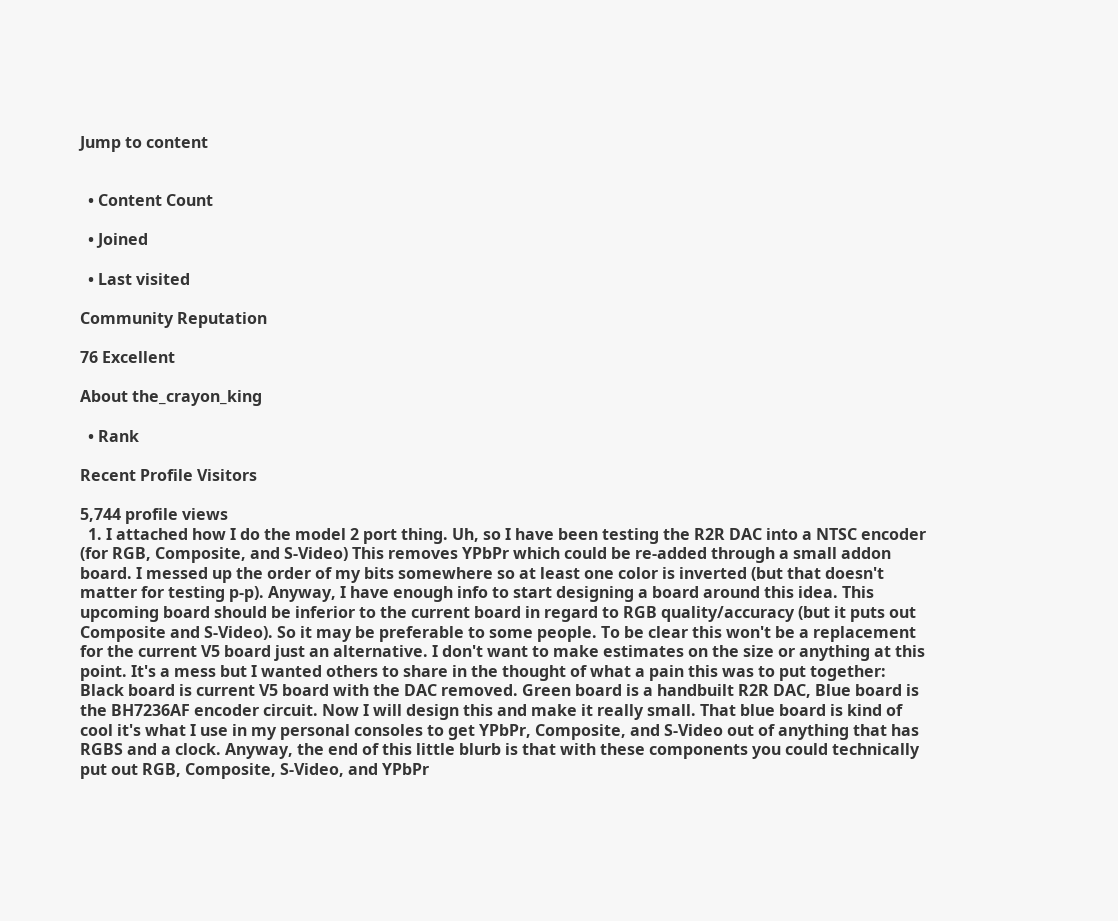Jump to content


  • Content Count

  • Joined

  • Last visited

Community Reputation

76 Excellent

About the_crayon_king

  • Rank

Recent Profile Visitors

5,744 profile views
  1. I attached how I do the model 2 port thing. Uh, so I have been testing the R2R DAC into a NTSC encoder (for RGB, Composite, and S-Video) This removes YPbPr which could be re-added through a small addon board. I messed up the order of my bits somewhere so at least one color is inverted (but that doesn't matter for testing p-p). Anyway, I have enough info to start designing a board around this idea. This upcoming board should be inferior to the current board in regard to RGB quality/accuracy (but it puts out Composite and S-Video). So it may be preferable to some people. To be clear this won't be a replacement for the current V5 board just an alternative. I don't want to make estimates on the size or anything at this point. It's a mess but I wanted others to share in the thought of what a pain this was to put together: Black board is current V5 board with the DAC removed. Green board is a handbuilt R2R DAC, Blue board is the BH7236AF encoder circuit. Now I will design this and make it really small. That blue board is kind of cool it's what I use in my personal consoles to get YPbPr, Composite, and S-Video out of anything that has RGBS and a clock. Anyway, the end of this little blurb is that with these components you could technically put out RGB, Composite, S-Video, and YPbPr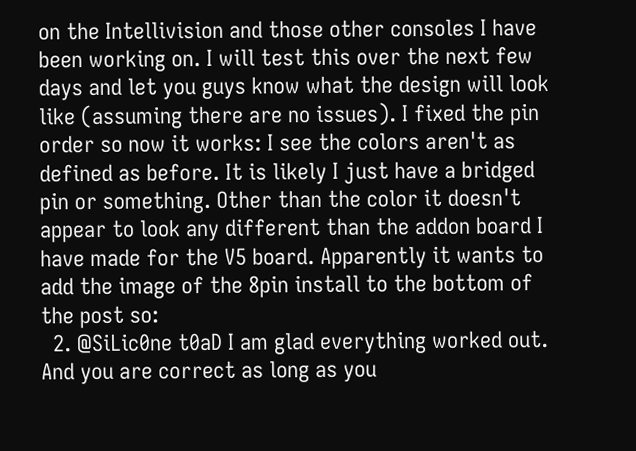on the Intellivision and those other consoles I have been working on. I will test this over the next few days and let you guys know what the design will look like (assuming there are no issues). I fixed the pin order so now it works: I see the colors aren't as defined as before. It is likely I just have a bridged pin or something. Other than the color it doesn't appear to look any different than the addon board I have made for the V5 board. Apparently it wants to add the image of the 8pin install to the bottom of the post so:
  2. @SiLic0ne t0aD I am glad everything worked out. And you are correct as long as you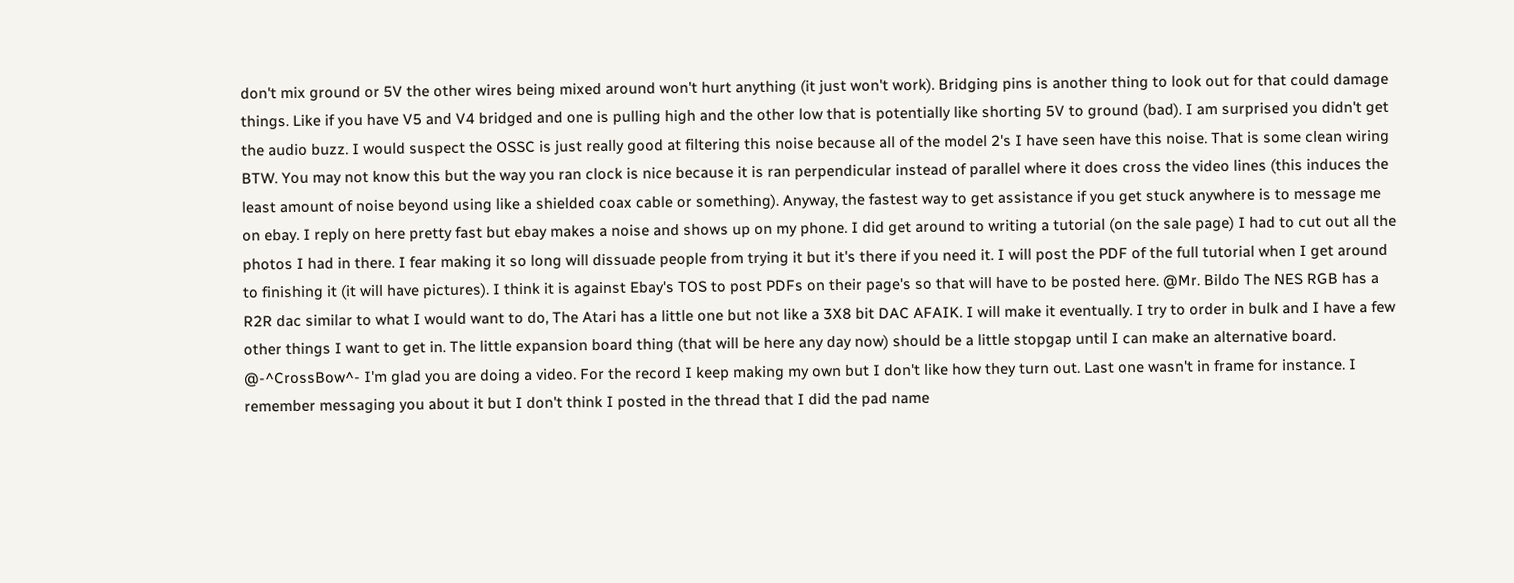don't mix ground or 5V the other wires being mixed around won't hurt anything (it just won't work). Bridging pins is another thing to look out for that could damage things. Like if you have V5 and V4 bridged and one is pulling high and the other low that is potentially like shorting 5V to ground (bad). I am surprised you didn't get the audio buzz. I would suspect the OSSC is just really good at filtering this noise because all of the model 2's I have seen have this noise. That is some clean wiring BTW. You may not know this but the way you ran clock is nice because it is ran perpendicular instead of parallel where it does cross the video lines (this induces the least amount of noise beyond using like a shielded coax cable or something). Anyway, the fastest way to get assistance if you get stuck anywhere is to message me on ebay. I reply on here pretty fast but ebay makes a noise and shows up on my phone. I did get around to writing a tutorial (on the sale page) I had to cut out all the photos I had in there. I fear making it so long will dissuade people from trying it but it's there if you need it. I will post the PDF of the full tutorial when I get around to finishing it (it will have pictures). I think it is against Ebay's TOS to post PDFs on their page's so that will have to be posted here. @Mr. Bildo The NES RGB has a R2R dac similar to what I would want to do, The Atari has a little one but not like a 3X8 bit DAC AFAIK. I will make it eventually. I try to order in bulk and I have a few other things I want to get in. The little expansion board thing (that will be here any day now) should be a little stopgap until I can make an alternative board. @-^CrossBow^- I'm glad you are doing a video. For the record I keep making my own but I don't like how they turn out. Last one wasn't in frame for instance. I remember messaging you about it but I don't think I posted in the thread that I did the pad name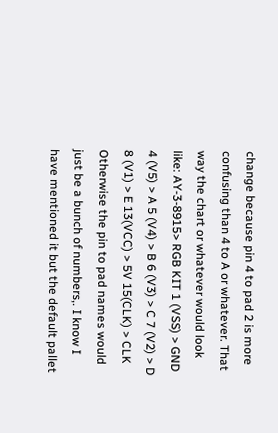change because pin 4 to pad 2 is more confusing than 4 to A or whatever. That way the chart or whatever would look like: AY-3-8915> RGB KIT 1 (VSS) > GND 4 (V5) > A 5 (V4) > B 6 (V3) > C 7 (V2) > D 8 (V1) > E 13(VCC) > 5V 15(CLK) > CLK Otherwise the pin to pad names would just be a bunch of numbers,. I know I have mentioned it but the default pallet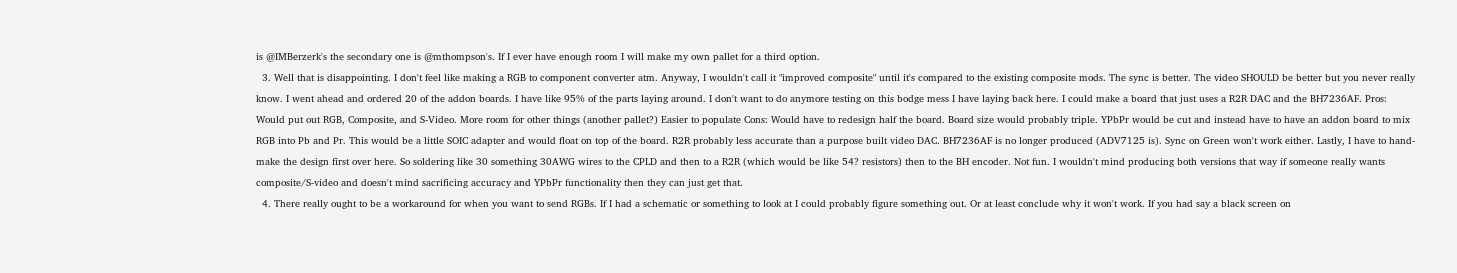is @IMBerzerk's the secondary one is @mthompson's. If I ever have enough room I will make my own pallet for a third option.
  3. Well that is disappointing. I don't feel like making a RGB to component converter atm. Anyway, I wouldn't call it "improved composite" until it's compared to the existing composite mods. The sync is better. The video SHOULD be better but you never really know. I went ahead and ordered 20 of the addon boards. I have like 95% of the parts laying around. I don't want to do anymore testing on this bodge mess I have laying back here. I could make a board that just uses a R2R DAC and the BH7236AF. Pros: Would put out RGB, Composite, and S-Video. More room for other things (another pallet?) Easier to populate Cons: Would have to redesign half the board. Board size would probably triple. YPbPr would be cut and instead have to have an addon board to mix RGB into Pb and Pr. This would be a little SOIC adapter and would float on top of the board. R2R probably less accurate than a purpose built video DAC. BH7236AF is no longer produced (ADV7125 is). Sync on Green won't work either. Lastly, I have to hand-make the design first over here. So soldering like 30 something 30AWG wires to the CPLD and then to a R2R (which would be like 54? resistors) then to the BH encoder. Not fun. I wouldn't mind producing both versions that way if someone really wants composite/S-video and doesn't mind sacrificing accuracy and YPbPr functionality then they can just get that.
  4. There really ought to be a workaround for when you want to send RGBs. If I had a schematic or something to look at I could probably figure something out. Or at least conclude why it won't work. If you had say a black screen on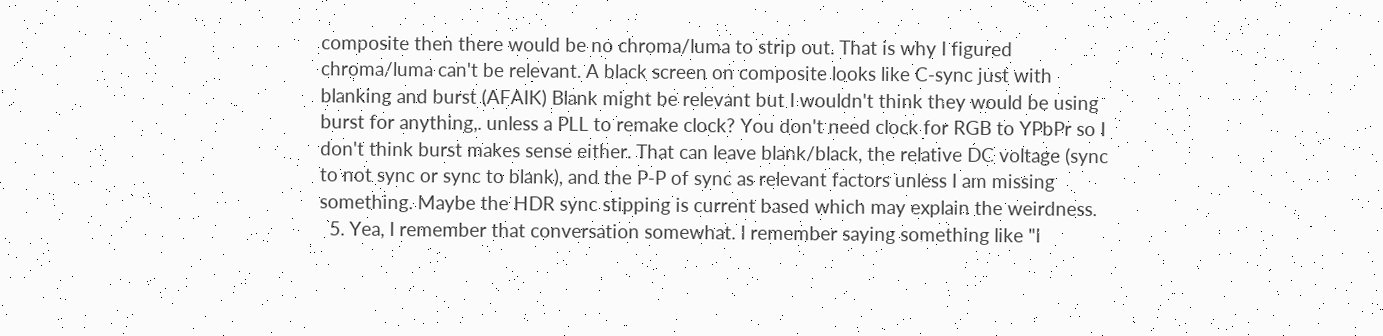composite then there would be no chroma/luma to strip out. That is why I figured chroma/luma can't be relevant. A black screen on composite looks like C-sync just with blanking and burst (AFAIK) Blank might be relevant but I wouldn't think they would be using burst for anything,. unless a PLL to remake clock? You don't need clock for RGB to YPbPr so I don't think burst makes sense either. That can leave blank/black, the relative DC voltage (sync to not sync or sync to blank), and the P-P of sync as relevant factors unless I am missing something. Maybe the HDR sync stipping is current based which may explain the weirdness.
  5. Yea, I remember that conversation somewhat. I remember saying something like "I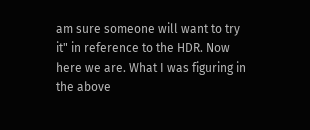am sure someone will want to try it" in reference to the HDR. Now here we are. What I was figuring in the above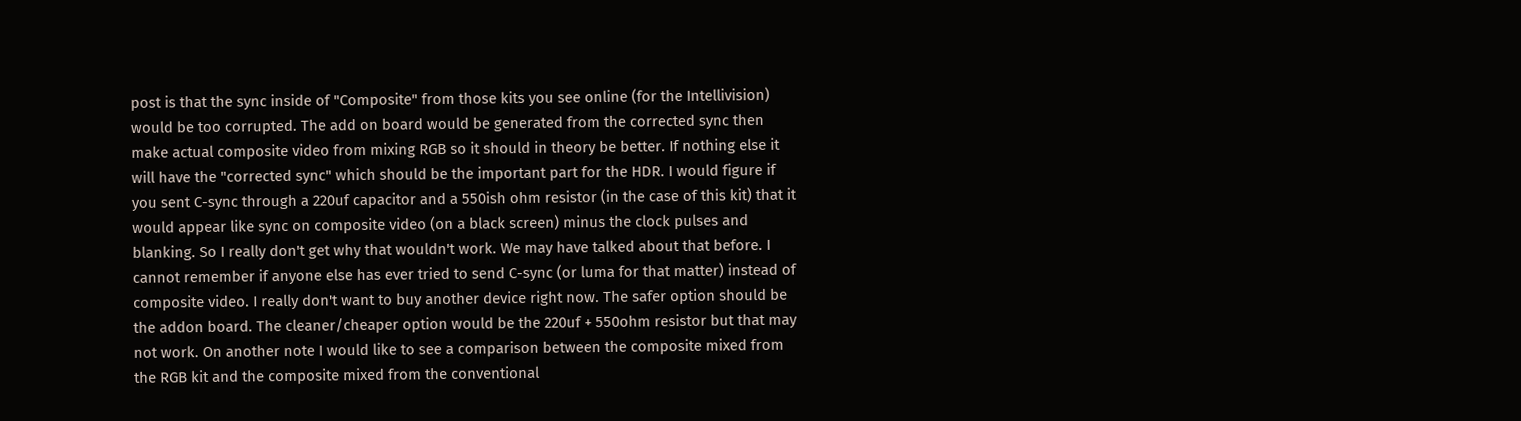post is that the sync inside of "Composite" from those kits you see online (for the Intellivision) would be too corrupted. The add on board would be generated from the corrected sync then make actual composite video from mixing RGB so it should in theory be better. If nothing else it will have the "corrected sync" which should be the important part for the HDR. I would figure if you sent C-sync through a 220uf capacitor and a 550ish ohm resistor (in the case of this kit) that it would appear like sync on composite video (on a black screen) minus the clock pulses and blanking. So I really don't get why that wouldn't work. We may have talked about that before. I cannot remember if anyone else has ever tried to send C-sync (or luma for that matter) instead of composite video. I really don't want to buy another device right now. The safer option should be the addon board. The cleaner/cheaper option would be the 220uf + 550ohm resistor but that may not work. On another note I would like to see a comparison between the composite mixed from the RGB kit and the composite mixed from the conventional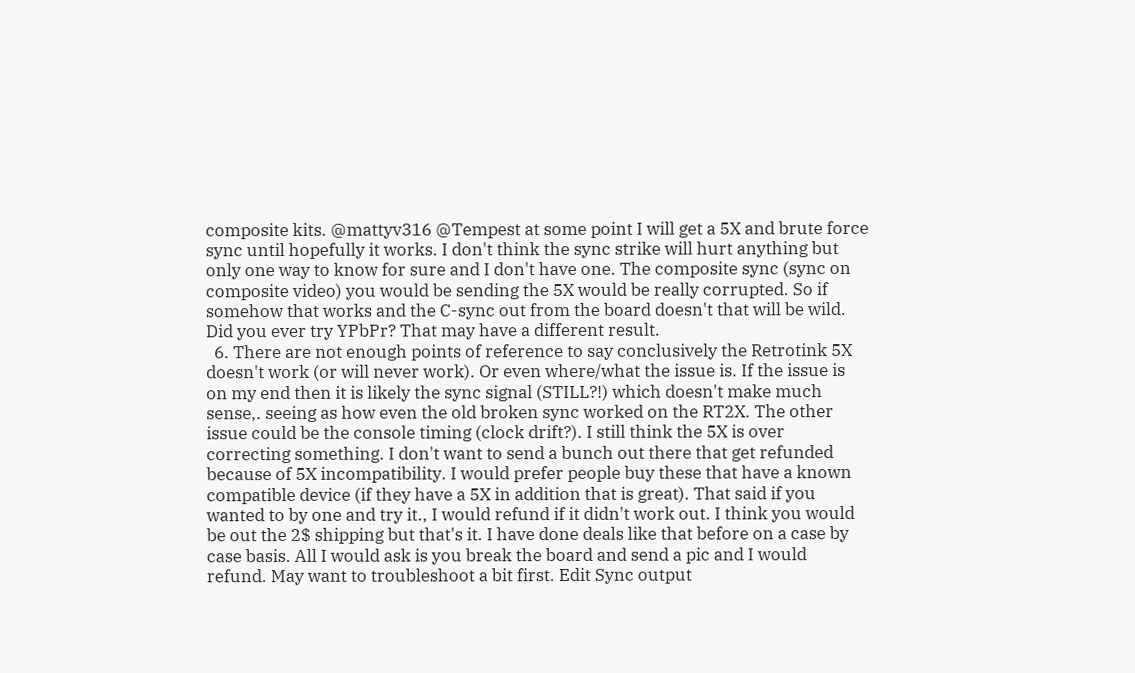composite kits. @mattyv316 @Tempest at some point I will get a 5X and brute force sync until hopefully it works. I don't think the sync strike will hurt anything but only one way to know for sure and I don't have one. The composite sync (sync on composite video) you would be sending the 5X would be really corrupted. So if somehow that works and the C-sync out from the board doesn't that will be wild. Did you ever try YPbPr? That may have a different result.
  6. There are not enough points of reference to say conclusively the Retrotink 5X doesn't work (or will never work). Or even where/what the issue is. If the issue is on my end then it is likely the sync signal (STILL?!) which doesn't make much sense,. seeing as how even the old broken sync worked on the RT2X. The other issue could be the console timing (clock drift?). I still think the 5X is over correcting something. I don't want to send a bunch out there that get refunded because of 5X incompatibility. I would prefer people buy these that have a known compatible device (if they have a 5X in addition that is great). That said if you wanted to by one and try it., I would refund if it didn't work out. I think you would be out the 2$ shipping but that's it. I have done deals like that before on a case by case basis. All I would ask is you break the board and send a pic and I would refund. May want to troubleshoot a bit first. Edit Sync output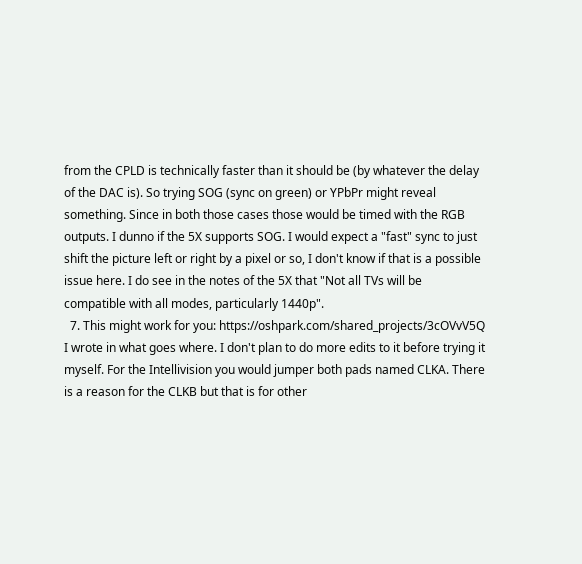from the CPLD is technically faster than it should be (by whatever the delay of the DAC is). So trying SOG (sync on green) or YPbPr might reveal something. Since in both those cases those would be timed with the RGB outputs. I dunno if the 5X supports SOG. I would expect a "fast" sync to just shift the picture left or right by a pixel or so, I don't know if that is a possible issue here. I do see in the notes of the 5X that "Not all TVs will be compatible with all modes, particularly 1440p".
  7. This might work for you: https://oshpark.com/shared_projects/3cOVvV5Q I wrote in what goes where. I don't plan to do more edits to it before trying it myself. For the Intellivision you would jumper both pads named CLKA. There is a reason for the CLKB but that is for other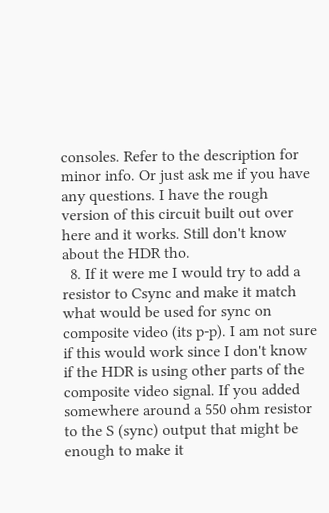consoles. Refer to the description for minor info. Or just ask me if you have any questions. I have the rough version of this circuit built out over here and it works. Still don't know about the HDR tho.
  8. If it were me I would try to add a resistor to Csync and make it match what would be used for sync on composite video (its p-p). I am not sure if this would work since I don't know if the HDR is using other parts of the composite video signal. If you added somewhere around a 550 ohm resistor to the S (sync) output that might be enough to make it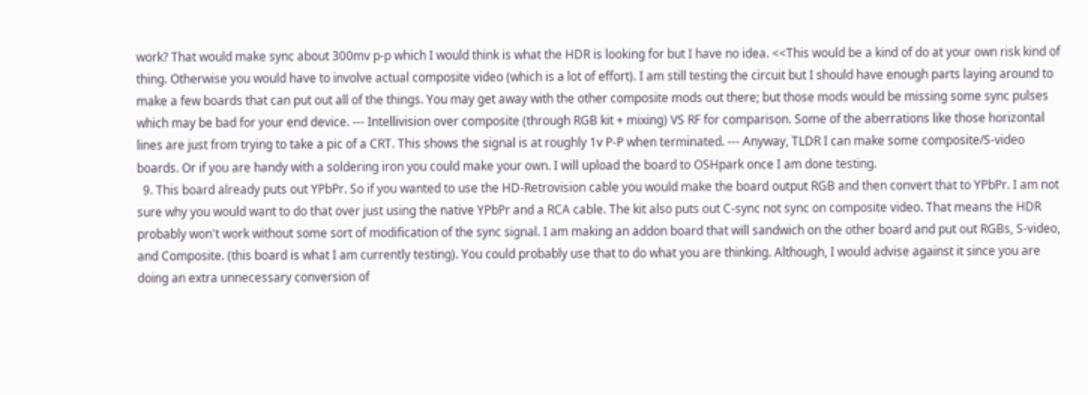work? That would make sync about 300mv p-p which I would think is what the HDR is looking for but I have no idea. <<This would be a kind of do at your own risk kind of thing. Otherwise you would have to involve actual composite video (which is a lot of effort). I am still testing the circuit but I should have enough parts laying around to make a few boards that can put out all of the things. You may get away with the other composite mods out there; but those mods would be missing some sync pulses which may be bad for your end device. --- Intellivision over composite (through RGB kit + mixing) VS RF for comparison. Some of the aberrations like those horizontal lines are just from trying to take a pic of a CRT. This shows the signal is at roughly 1v P-P when terminated. --- Anyway, TLDR I can make some composite/S-video boards. Or if you are handy with a soldering iron you could make your own. I will upload the board to OSHpark once I am done testing.
  9. This board already puts out YPbPr. So if you wanted to use the HD-Retrovision cable you would make the board output RGB and then convert that to YPbPr. I am not sure why you would want to do that over just using the native YPbPr and a RCA cable. The kit also puts out C-sync not sync on composite video. That means the HDR probably won't work without some sort of modification of the sync signal. I am making an addon board that will sandwich on the other board and put out RGBs, S-video, and Composite. (this board is what I am currently testing). You could probably use that to do what you are thinking. Although, I would advise against it since you are doing an extra unnecessary conversion of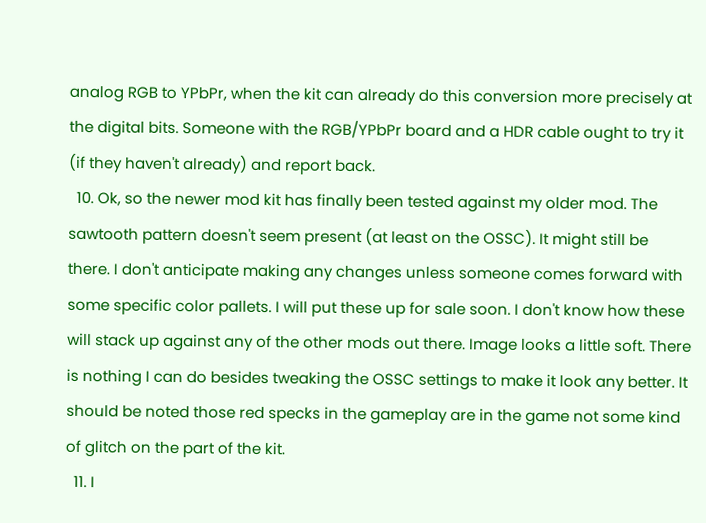analog RGB to YPbPr, when the kit can already do this conversion more precisely at the digital bits. Someone with the RGB/YPbPr board and a HDR cable ought to try it (if they haven't already) and report back.
  10. Ok, so the newer mod kit has finally been tested against my older mod. The sawtooth pattern doesn't seem present (at least on the OSSC). It might still be there. I don't anticipate making any changes unless someone comes forward with some specific color pallets. I will put these up for sale soon. I don't know how these will stack up against any of the other mods out there. Image looks a little soft. There is nothing I can do besides tweaking the OSSC settings to make it look any better. It should be noted those red specks in the gameplay are in the game not some kind of glitch on the part of the kit.
  11. I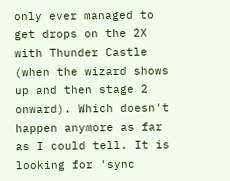only ever managed to get drops on the 2X with Thunder Castle (when the wizard shows up and then stage 2 onward). Which doesn't happen anymore as far as I could tell. It is looking for 'sync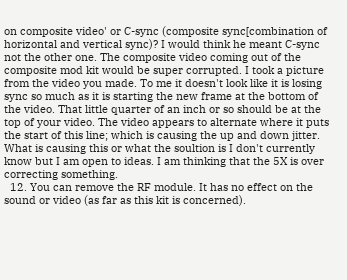on composite video' or C-sync (composite sync[combination of horizontal and vertical sync)? I would think he meant C-sync not the other one. The composite video coming out of the composite mod kit would be super corrupted. I took a picture from the video you made. To me it doesn't look like it is losing sync so much as it is starting the new frame at the bottom of the video. That little quarter of an inch or so should be at the top of your video. The video appears to alternate where it puts the start of this line; which is causing the up and down jitter. What is causing this or what the soultion is I don't currently know but I am open to ideas. I am thinking that the 5X is over correcting something.
  12. You can remove the RF module. It has no effect on the sound or video (as far as this kit is concerned).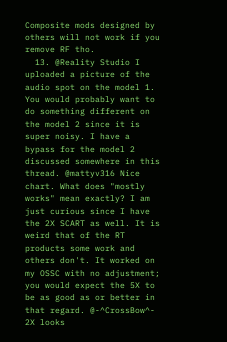Composite mods designed by others will not work if you remove RF tho.
  13. @Reality Studio I uploaded a picture of the audio spot on the model 1. You would probably want to do something different on the model 2 since it is super noisy. I have a bypass for the model 2 discussed somewhere in this thread. @mattyv316 Nice chart. What does "mostly works" mean exactly? I am just curious since I have the 2X SCART as well. It is weird that of the RT products some work and others don't. It worked on my OSSC with no adjustment; you would expect the 5X to be as good as or better in that regard. @-^CrossBow^- 2X looks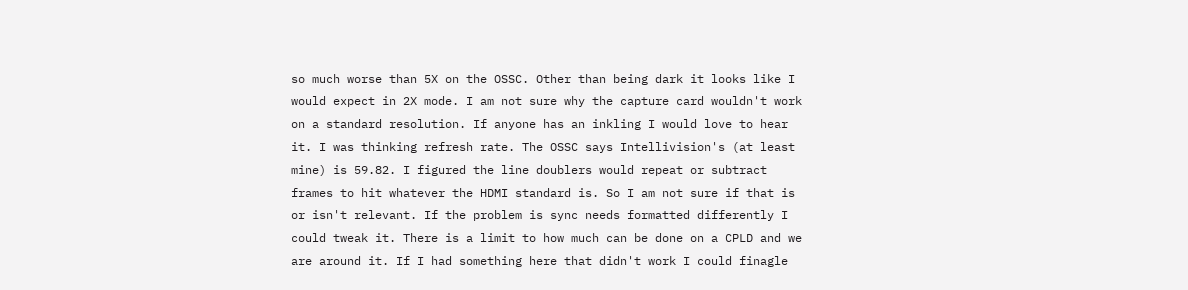so much worse than 5X on the OSSC. Other than being dark it looks like I would expect in 2X mode. I am not sure why the capture card wouldn't work on a standard resolution. If anyone has an inkling I would love to hear it. I was thinking refresh rate. The OSSC says Intellivision's (at least mine) is 59.82. I figured the line doublers would repeat or subtract frames to hit whatever the HDMI standard is. So I am not sure if that is or isn't relevant. If the problem is sync needs formatted differently I could tweak it. There is a limit to how much can be done on a CPLD and we are around it. If I had something here that didn't work I could finagle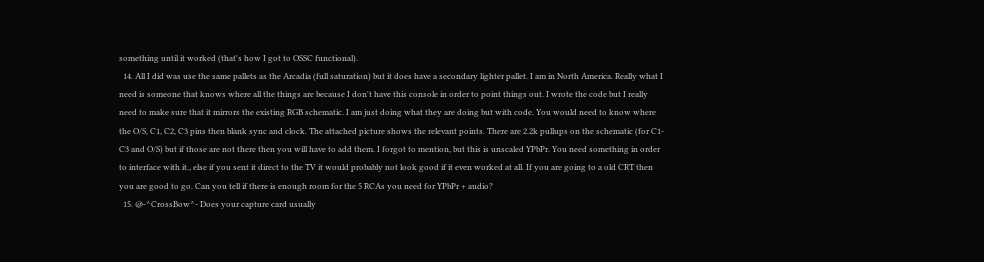something until it worked (that's how I got to OSSC functional).
  14. All I did was use the same pallets as the Arcadia (full saturation) but it does have a secondary lighter pallet. I am in North America. Really what I need is someone that knows where all the things are because I don't have this console in order to point things out. I wrote the code but I really need to make sure that it mirrors the existing RGB schematic. I am just doing what they are doing but with code. You would need to know where the O/S, C1, C2, C3 pins then blank sync and clock. The attached picture shows the relevant points. There are 2.2k pullups on the schematic (for C1-C3 and O/S) but if those are not there then you will have to add them. I forgot to mention, but this is unscaled YPbPr. You need something in order to interface with it., else if you sent it direct to the TV it would probably not look good if it even worked at all. If you are going to a old CRT then you are good to go. Can you tell if there is enough room for the 5 RCAs you need for YPbPr + audio?
  15. @-^CrossBow^- Does your capture card usually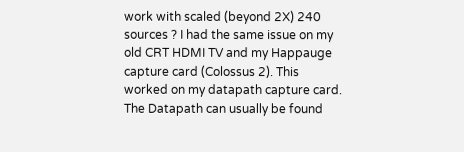work with scaled (beyond 2X) 240 sources ? I had the same issue on my old CRT HDMI TV and my Happauge capture card (Colossus 2). This worked on my datapath capture card. The Datapath can usually be found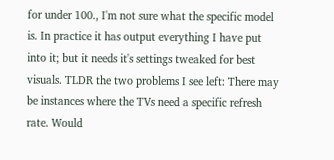for under 100., I'm not sure what the specific model is. In practice it has output everything I have put into it; but it needs it's settings tweaked for best visuals. TLDR the two problems I see left: There may be instances where the TVs need a specific refresh rate. Would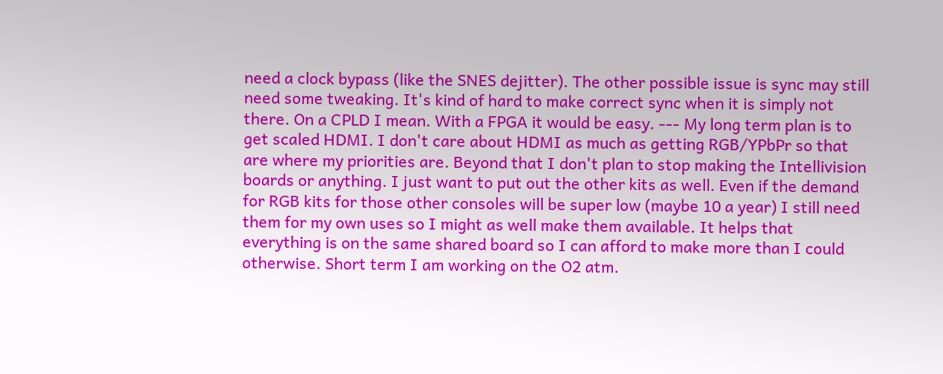need a clock bypass (like the SNES dejitter). The other possible issue is sync may still need some tweaking. It's kind of hard to make correct sync when it is simply not there. On a CPLD I mean. With a FPGA it would be easy. --- My long term plan is to get scaled HDMI. I don't care about HDMI as much as getting RGB/YPbPr so that are where my priorities are. Beyond that I don't plan to stop making the Intellivision boards or anything. I just want to put out the other kits as well. Even if the demand for RGB kits for those other consoles will be super low (maybe 10 a year) I still need them for my own uses so I might as well make them available. It helps that everything is on the same shared board so I can afford to make more than I could otherwise. Short term I am working on the O2 atm.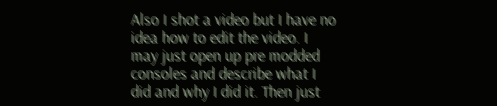Also I shot a video but I have no idea how to edit the video. I may just open up pre modded consoles and describe what I did and why I did it. Then just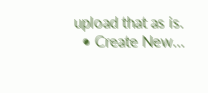upload that as is.
  • Create New...